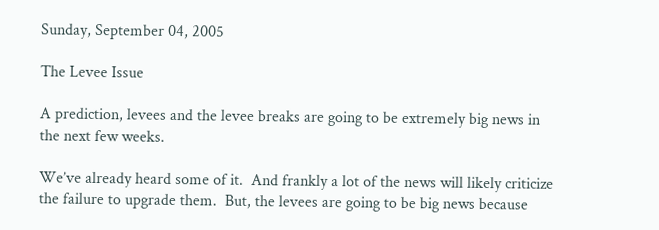Sunday, September 04, 2005

The Levee Issue

A prediction, levees and the levee breaks are going to be extremely big news in the next few weeks.

We’ve already heard some of it.  And frankly a lot of the news will likely criticize the failure to upgrade them.  But, the levees are going to be big news because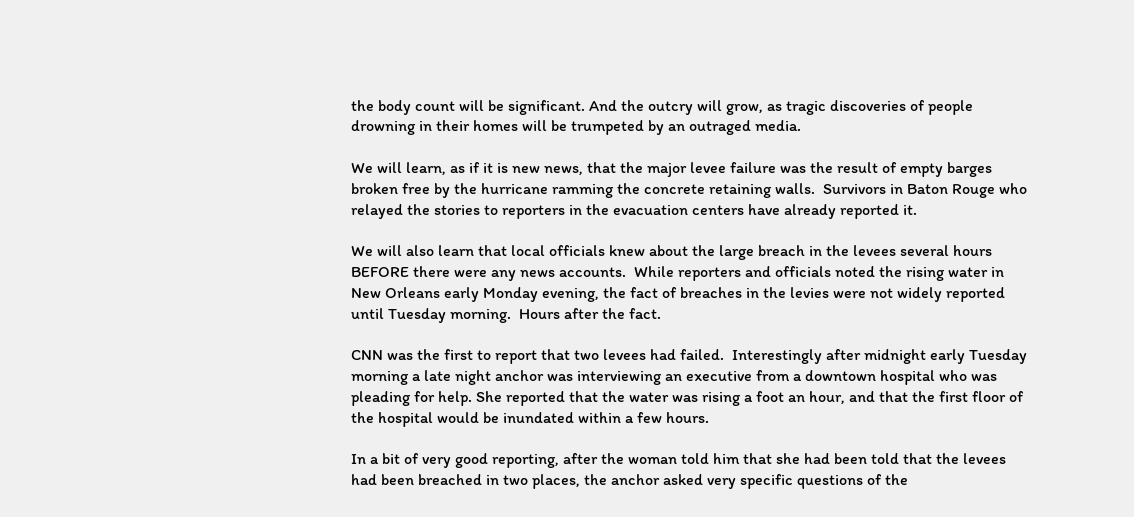the body count will be significant. And the outcry will grow, as tragic discoveries of people drowning in their homes will be trumpeted by an outraged media.

We will learn, as if it is new news, that the major levee failure was the result of empty barges broken free by the hurricane ramming the concrete retaining walls.  Survivors in Baton Rouge who relayed the stories to reporters in the evacuation centers have already reported it.

We will also learn that local officials knew about the large breach in the levees several hours BEFORE there were any news accounts.  While reporters and officials noted the rising water in New Orleans early Monday evening, the fact of breaches in the levies were not widely reported until Tuesday morning.  Hours after the fact.

CNN was the first to report that two levees had failed.  Interestingly after midnight early Tuesday morning a late night anchor was interviewing an executive from a downtown hospital who was pleading for help. She reported that the water was rising a foot an hour, and that the first floor of the hospital would be inundated within a few hours.

In a bit of very good reporting, after the woman told him that she had been told that the levees had been breached in two places, the anchor asked very specific questions of the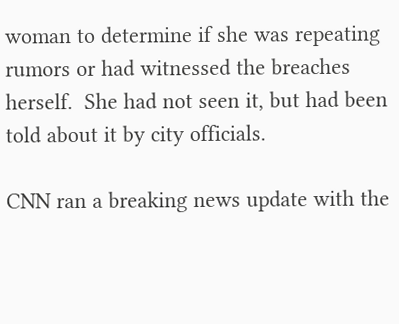woman to determine if she was repeating rumors or had witnessed the breaches herself.  She had not seen it, but had been told about it by city officials.

CNN ran a breaking news update with the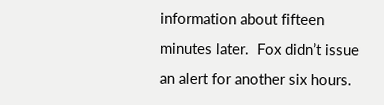information about fifteen minutes later.  Fox didn’t issue an alert for another six hours.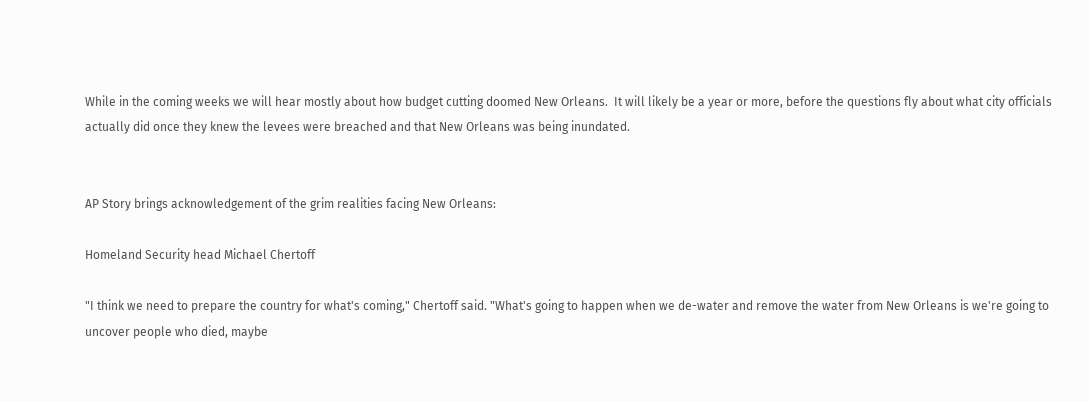While in the coming weeks we will hear mostly about how budget cutting doomed New Orleans.  It will likely be a year or more, before the questions fly about what city officials actually did once they knew the levees were breached and that New Orleans was being inundated.


AP Story brings acknowledgement of the grim realities facing New Orleans:

Homeland Security head Michael Chertoff

"I think we need to prepare the country for what's coming," Chertoff said. "What's going to happen when we de-water and remove the water from New Orleans is we're going to uncover people who died, maybe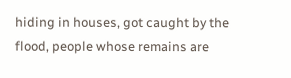hiding in houses, got caught by the flood, people whose remains are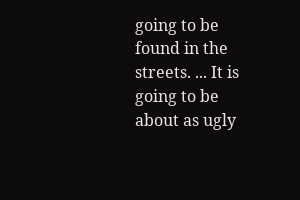going to be found in the streets. ... It is going to be about as ugly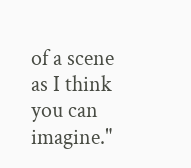of a scene as I think you can imagine."